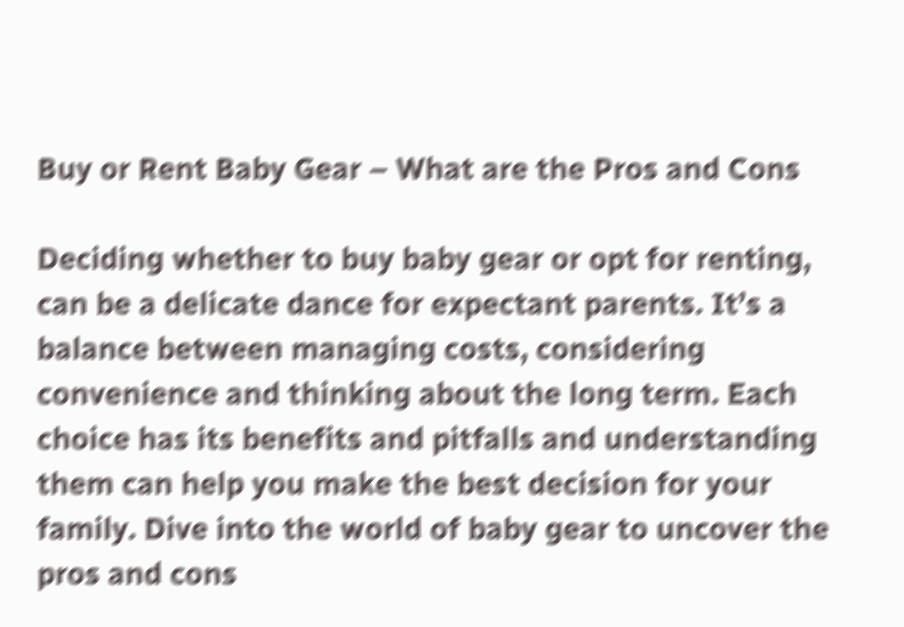Buy or Rent Baby Gear – What are the Pros and Cons

Deciding whether to buy baby gear or opt for renting, can be a delicate dance for expectant parents. It’s a balance between managing costs, considering convenience and thinking about the long term. Each choice has its benefits and pitfalls and understanding them can help you make the best decision for your family. Dive into the world of baby gear to uncover the pros and cons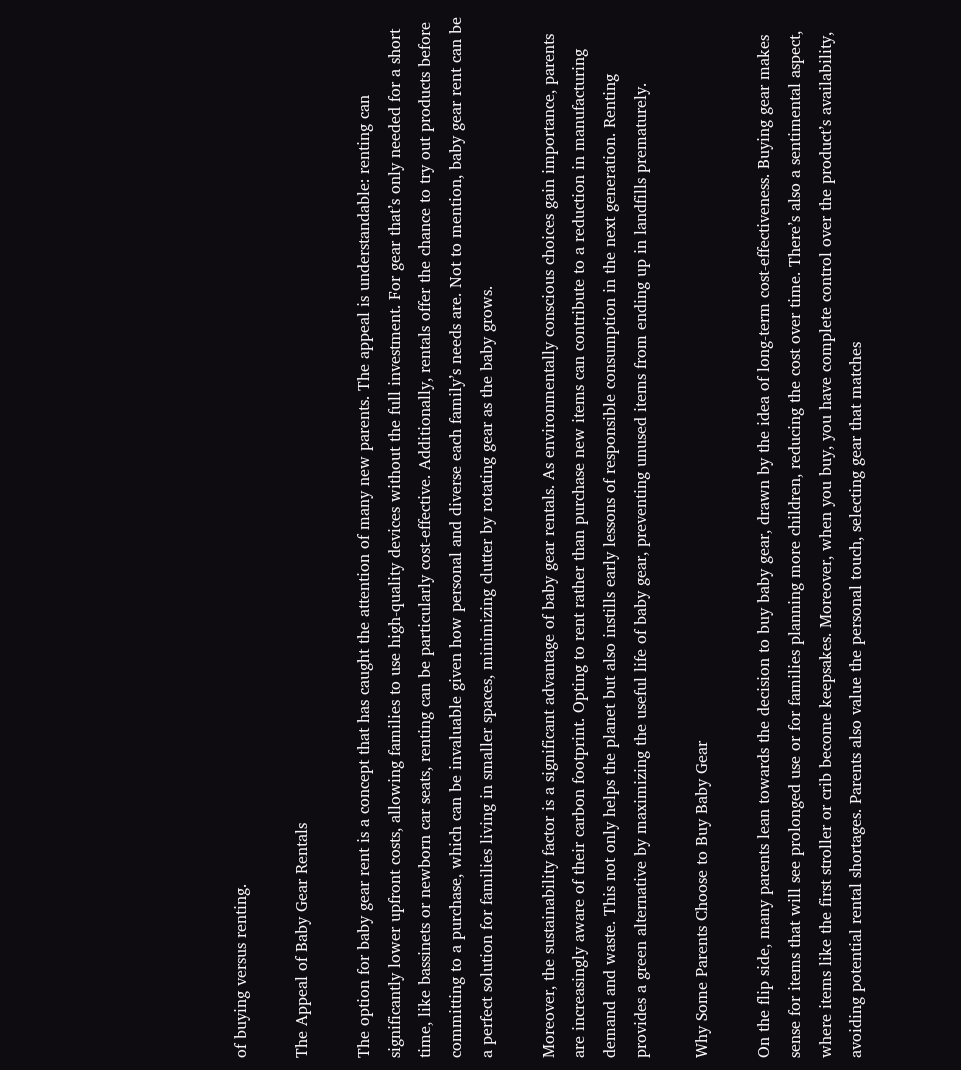of buying versus renting.

The Appeal of Baby Gear Rentals

The option for baby gear rent is a concept that has caught the attention of many new parents. The appeal is understandable: renting can significantly lower upfront costs, allowing families to use high-quality devices without the full investment. For gear that’s only needed for a short time, like bassinets or newborn car seats, renting can be particularly cost-effective. Additionally, rentals offer the chance to try out products before committing to a purchase, which can be invaluable given how personal and diverse each family’s needs are. Not to mention, baby gear rent can be a perfect solution for families living in smaller spaces, minimizing clutter by rotating gear as the baby grows.

Moreover, the sustainability factor is a significant advantage of baby gear rentals. As environmentally conscious choices gain importance, parents are increasingly aware of their carbon footprint. Opting to rent rather than purchase new items can contribute to a reduction in manufacturing demand and waste. This not only helps the planet but also instills early lessons of responsible consumption in the next generation. Renting provides a green alternative by maximizing the useful life of baby gear, preventing unused items from ending up in landfills prematurely.

Why Some Parents Choose to Buy Baby Gear

On the flip side, many parents lean towards the decision to buy baby gear, drawn by the idea of long-term cost-effectiveness. Buying gear makes sense for items that will see prolonged use or for families planning more children, reducing the cost over time. There’s also a sentimental aspect, where items like the first stroller or crib become keepsakes. Moreover, when you buy, you have complete control over the product’s availability, avoiding potential rental shortages. Parents also value the personal touch, selecting gear that matches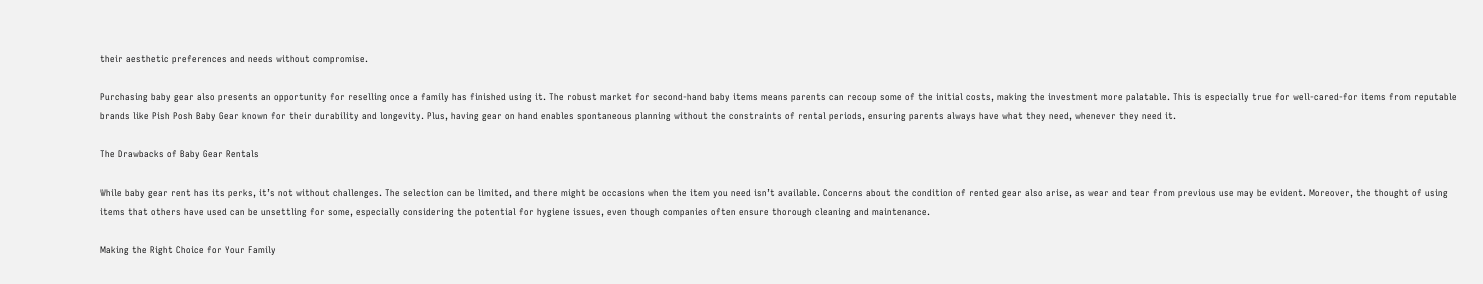their aesthetic preferences and needs without compromise.

Purchasing baby gear also presents an opportunity for reselling once a family has finished using it. The robust market for second-hand baby items means parents can recoup some of the initial costs, making the investment more palatable. This is especially true for well-cared-for items from reputable brands like Pish Posh Baby Gear known for their durability and longevity. Plus, having gear on hand enables spontaneous planning without the constraints of rental periods, ensuring parents always have what they need, whenever they need it.

The Drawbacks of Baby Gear Rentals

While baby gear rent has its perks, it’s not without challenges. The selection can be limited, and there might be occasions when the item you need isn’t available. Concerns about the condition of rented gear also arise, as wear and tear from previous use may be evident. Moreover, the thought of using items that others have used can be unsettling for some, especially considering the potential for hygiene issues, even though companies often ensure thorough cleaning and maintenance.

Making the Right Choice for Your Family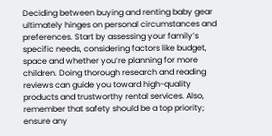Deciding between buying and renting baby gear ultimately hinges on personal circumstances and preferences. Start by assessing your family’s specific needs, considering factors like budget, space and whether you’re planning for more children. Doing thorough research and reading reviews can guide you toward high-quality products and trustworthy rental services. Also, remember that safety should be a top priority; ensure any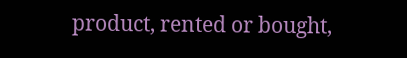product, rented or bought,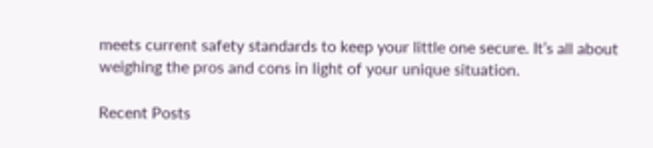meets current safety standards to keep your little one secure. It’s all about weighing the pros and cons in light of your unique situation.

Recent Posts